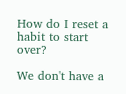How do I reset a habit to start over?

We don't have a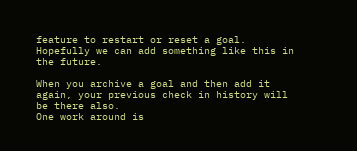feature to restart or reset a goal. Hopefully we can add something like this in the future.

When you archive a goal and then add it again, your previous check in history will be there also.
One work around is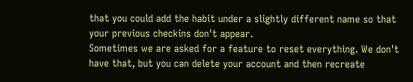that you could add the habit under a slightly different name so that your previous checkins don't appear.
Sometimes we are asked for a feature to reset everything. We don't have that, but you can delete your account and then recreate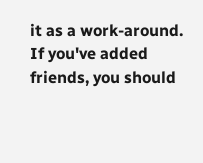it as a work-around. If you've added friends, you should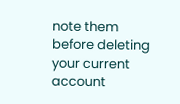note them before deleting your current account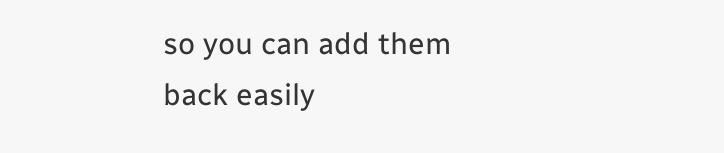so you can add them back easily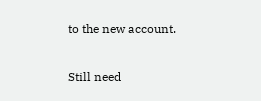to the new account.

Still need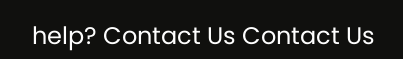help? Contact Us Contact Us